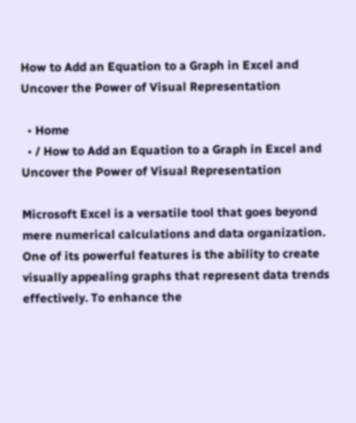How to Add an Equation to a Graph in Excel and Uncover the Power of Visual Representation

  • Home
  • / How to Add an Equation to a Graph in Excel and Uncover the Power of Visual Representation

Microsoft Excel is a versatile tool that goes beyond mere numerical calculations and data organization. One of its powerful features is the ability to create visually appealing graphs that represent data trends effectively. To enhance the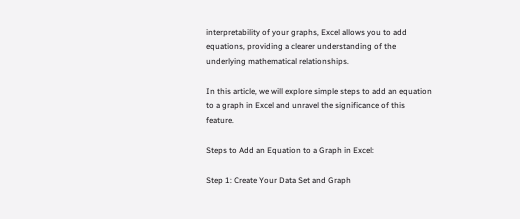interpretability of your graphs, Excel allows you to add equations, providing a clearer understanding of the underlying mathematical relationships.

In this article, we will explore simple steps to add an equation to a graph in Excel and unravel the significance of this feature.

Steps to Add an Equation to a Graph in Excel:

Step 1: Create Your Data Set and Graph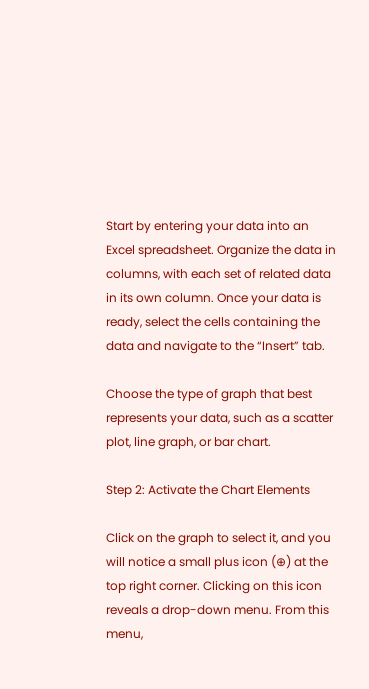Start by entering your data into an Excel spreadsheet. Organize the data in columns, with each set of related data in its own column. Once your data is ready, select the cells containing the data and navigate to the “Insert” tab.

Choose the type of graph that best represents your data, such as a scatter plot, line graph, or bar chart.

Step 2: Activate the Chart Elements

Click on the graph to select it, and you will notice a small plus icon (⊕) at the top right corner. Clicking on this icon reveals a drop-down menu. From this menu,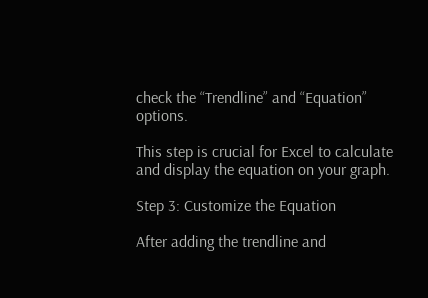check the “Trendline” and “Equation” options.

This step is crucial for Excel to calculate and display the equation on your graph.

Step 3: Customize the Equation

After adding the trendline and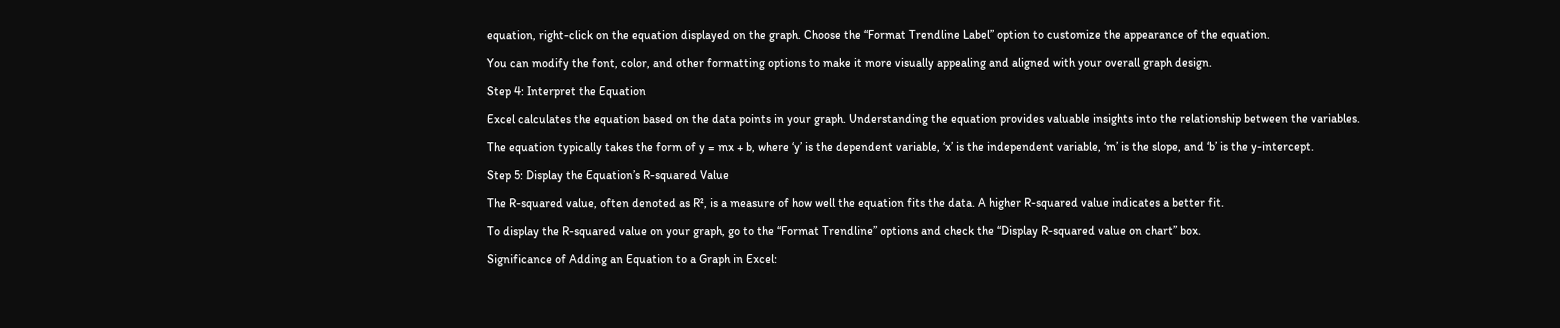equation, right-click on the equation displayed on the graph. Choose the “Format Trendline Label” option to customize the appearance of the equation.

You can modify the font, color, and other formatting options to make it more visually appealing and aligned with your overall graph design.

Step 4: Interpret the Equation

Excel calculates the equation based on the data points in your graph. Understanding the equation provides valuable insights into the relationship between the variables.

The equation typically takes the form of y = mx + b, where ‘y’ is the dependent variable, ‘x’ is the independent variable, ‘m’ is the slope, and ‘b’ is the y-intercept.

Step 5: Display the Equation’s R-squared Value

The R-squared value, often denoted as R², is a measure of how well the equation fits the data. A higher R-squared value indicates a better fit.

To display the R-squared value on your graph, go to the “Format Trendline” options and check the “Display R-squared value on chart” box.

Significance of Adding an Equation to a Graph in Excel: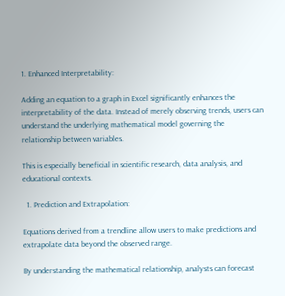1. Enhanced Interpretability:

Adding an equation to a graph in Excel significantly enhances the interpretability of the data. Instead of merely observing trends, users can understand the underlying mathematical model governing the relationship between variables.

This is especially beneficial in scientific research, data analysis, and educational contexts.

  1. Prediction and Extrapolation:

Equations derived from a trendline allow users to make predictions and extrapolate data beyond the observed range.

By understanding the mathematical relationship, analysts can forecast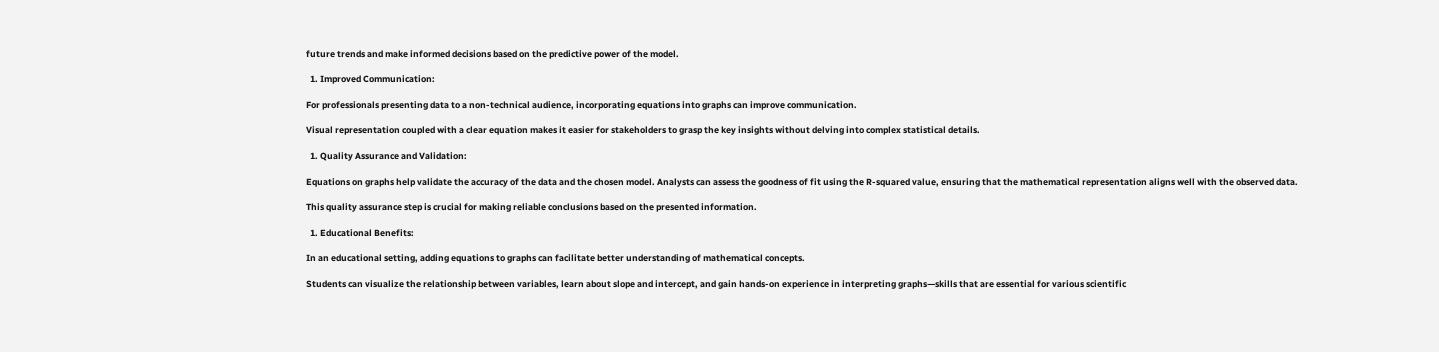future trends and make informed decisions based on the predictive power of the model.

  1. Improved Communication:

For professionals presenting data to a non-technical audience, incorporating equations into graphs can improve communication.

Visual representation coupled with a clear equation makes it easier for stakeholders to grasp the key insights without delving into complex statistical details.

  1. Quality Assurance and Validation:

Equations on graphs help validate the accuracy of the data and the chosen model. Analysts can assess the goodness of fit using the R-squared value, ensuring that the mathematical representation aligns well with the observed data.

This quality assurance step is crucial for making reliable conclusions based on the presented information.

  1. Educational Benefits:

In an educational setting, adding equations to graphs can facilitate better understanding of mathematical concepts.

Students can visualize the relationship between variables, learn about slope and intercept, and gain hands-on experience in interpreting graphs—skills that are essential for various scientific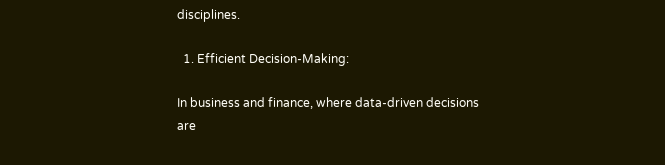disciplines.

  1. Efficient Decision-Making:

In business and finance, where data-driven decisions are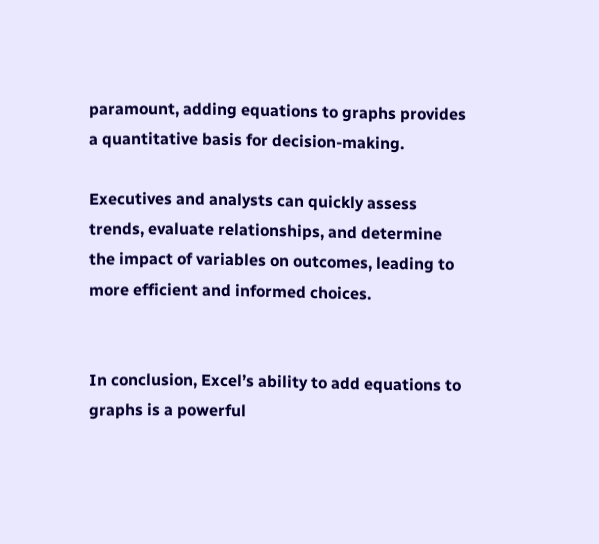paramount, adding equations to graphs provides a quantitative basis for decision-making.

Executives and analysts can quickly assess trends, evaluate relationships, and determine the impact of variables on outcomes, leading to more efficient and informed choices.


In conclusion, Excel’s ability to add equations to graphs is a powerful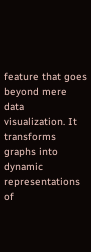feature that goes beyond mere data visualization. It transforms graphs into dynamic representations of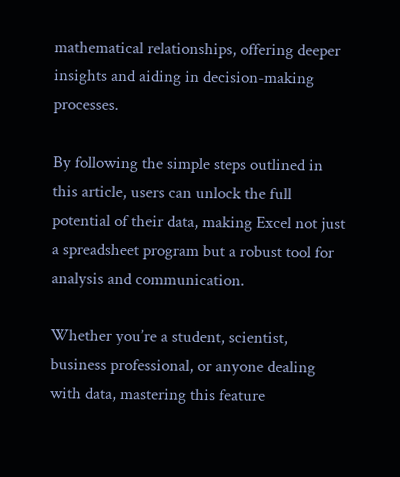mathematical relationships, offering deeper insights and aiding in decision-making processes.

By following the simple steps outlined in this article, users can unlock the full potential of their data, making Excel not just a spreadsheet program but a robust tool for analysis and communication.

Whether you’re a student, scientist, business professional, or anyone dealing with data, mastering this feature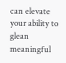can elevate your ability to glean meaningful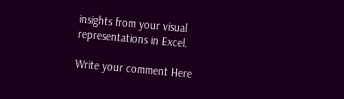insights from your visual representations in Excel.

Write your comment Here